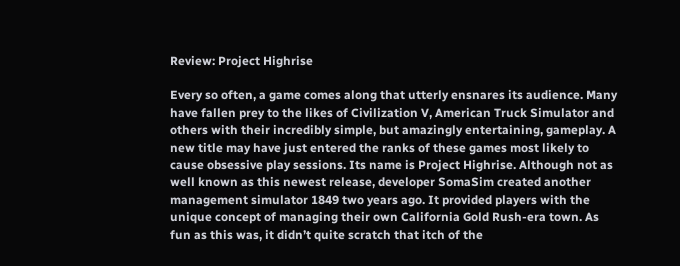Review: Project Highrise

Every so often, a game comes along that utterly ensnares its audience. Many have fallen prey to the likes of Civilization V, American Truck Simulator and others with their incredibly simple, but amazingly entertaining, gameplay. A new title may have just entered the ranks of these games most likely to cause obsessive play sessions. Its name is Project Highrise. Although not as well known as this newest release, developer SomaSim created another management simulator 1849 two years ago. It provided players with the unique concept of managing their own California Gold Rush-era town. As fun as this was, it didn’t quite scratch that itch of the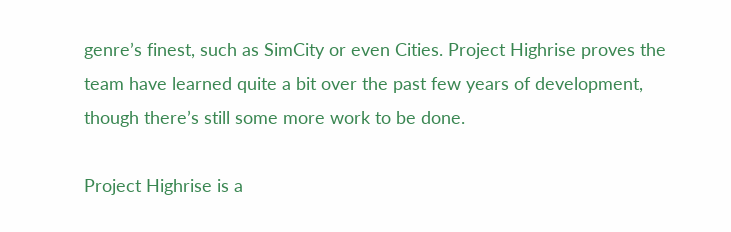genre’s finest, such as SimCity or even Cities. Project Highrise proves the team have learned quite a bit over the past few years of development, though there’s still some more work to be done.

Project Highrise is a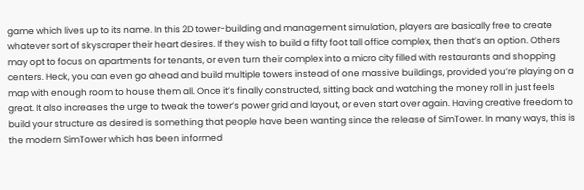game which lives up to its name. In this 2D tower-building and management simulation, players are basically free to create whatever sort of skyscraper their heart desires. If they wish to build a fifty foot tall office complex, then that’s an option. Others may opt to focus on apartments for tenants, or even turn their complex into a micro city filled with restaurants and shopping centers. Heck, you can even go ahead and build multiple towers instead of one massive buildings, provided you’re playing on a map with enough room to house them all. Once it’s finally constructed, sitting back and watching the money roll in just feels great. It also increases the urge to tweak the tower’s power grid and layout, or even start over again. Having creative freedom to build your structure as desired is something that people have been wanting since the release of SimTower. In many ways, this is the modern SimTower which has been informed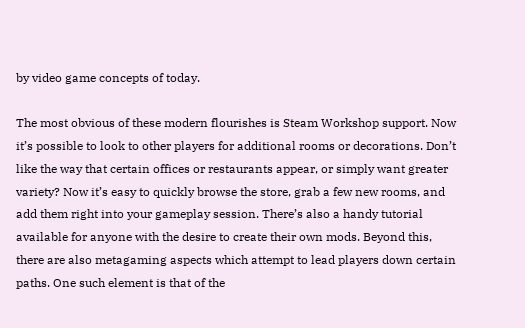by video game concepts of today.

The most obvious of these modern flourishes is Steam Workshop support. Now it’s possible to look to other players for additional rooms or decorations. Don’t like the way that certain offices or restaurants appear, or simply want greater variety? Now it’s easy to quickly browse the store, grab a few new rooms, and add them right into your gameplay session. There’s also a handy tutorial available for anyone with the desire to create their own mods. Beyond this, there are also metagaming aspects which attempt to lead players down certain paths. One such element is that of the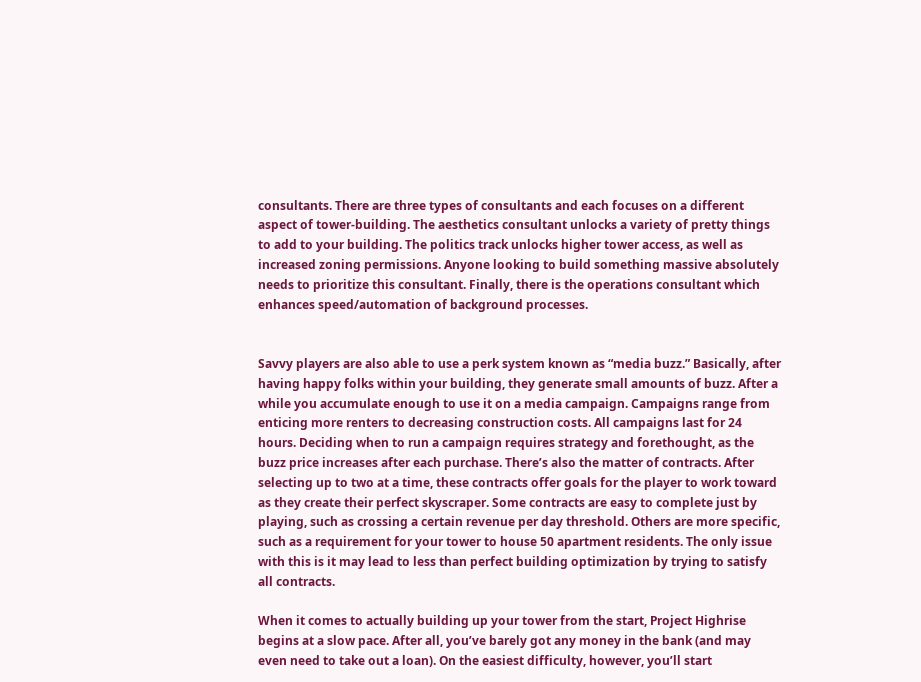consultants. There are three types of consultants and each focuses on a different aspect of tower-building. The aesthetics consultant unlocks a variety of pretty things to add to your building. The politics track unlocks higher tower access, as well as increased zoning permissions. Anyone looking to build something massive absolutely needs to prioritize this consultant. Finally, there is the operations consultant which enhances speed/automation of background processes.


Savvy players are also able to use a perk system known as “media buzz.” Basically, after having happy folks within your building, they generate small amounts of buzz. After a while you accumulate enough to use it on a media campaign. Campaigns range from enticing more renters to decreasing construction costs. All campaigns last for 24 hours. Deciding when to run a campaign requires strategy and forethought, as the buzz price increases after each purchase. There’s also the matter of contracts. After selecting up to two at a time, these contracts offer goals for the player to work toward as they create their perfect skyscraper. Some contracts are easy to complete just by playing, such as crossing a certain revenue per day threshold. Others are more specific, such as a requirement for your tower to house 50 apartment residents. The only issue with this is it may lead to less than perfect building optimization by trying to satisfy all contracts.

When it comes to actually building up your tower from the start, Project Highrise begins at a slow pace. After all, you’ve barely got any money in the bank (and may even need to take out a loan). On the easiest difficulty, however, you’ll start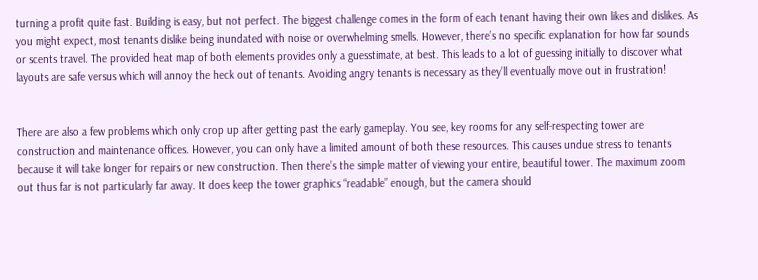turning a profit quite fast. Building is easy, but not perfect. The biggest challenge comes in the form of each tenant having their own likes and dislikes. As you might expect, most tenants dislike being inundated with noise or overwhelming smells. However, there’s no specific explanation for how far sounds or scents travel. The provided heat map of both elements provides only a guesstimate, at best. This leads to a lot of guessing initially to discover what layouts are safe versus which will annoy the heck out of tenants. Avoiding angry tenants is necessary as they’ll eventually move out in frustration!


There are also a few problems which only crop up after getting past the early gameplay. You see, key rooms for any self-respecting tower are construction and maintenance offices. However, you can only have a limited amount of both these resources. This causes undue stress to tenants because it will take longer for repairs or new construction. Then there’s the simple matter of viewing your entire, beautiful tower. The maximum zoom out thus far is not particularly far away. It does keep the tower graphics “readable” enough, but the camera should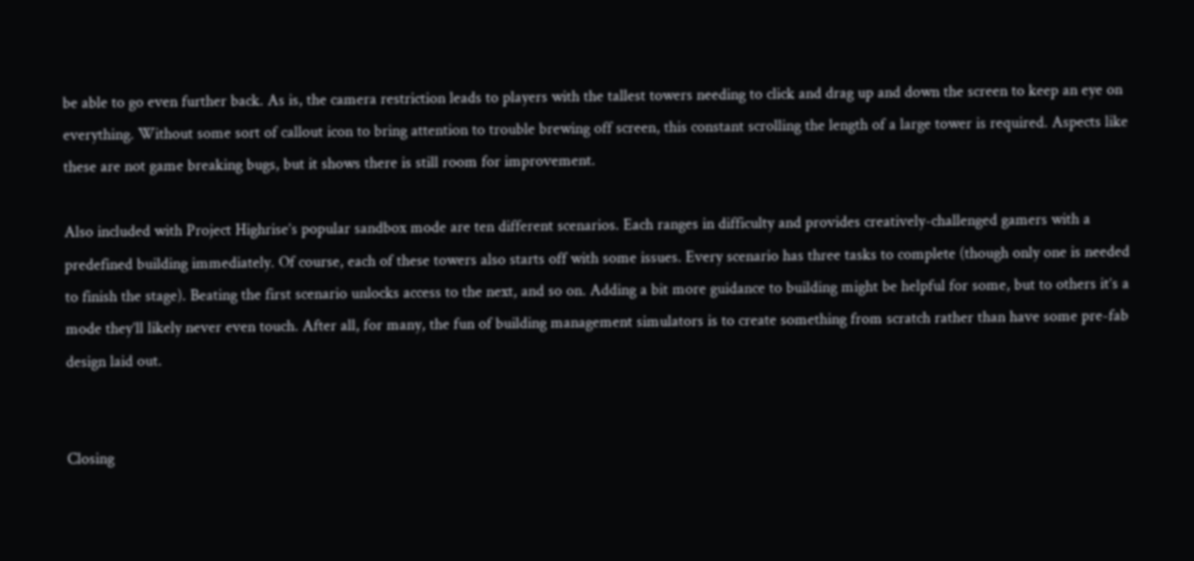be able to go even further back. As is, the camera restriction leads to players with the tallest towers needing to click and drag up and down the screen to keep an eye on everything. Without some sort of callout icon to bring attention to trouble brewing off screen, this constant scrolling the length of a large tower is required. Aspects like these are not game breaking bugs, but it shows there is still room for improvement.

Also included with Project Highrise’s popular sandbox mode are ten different scenarios. Each ranges in difficulty and provides creatively-challenged gamers with a predefined building immediately. Of course, each of these towers also starts off with some issues. Every scenario has three tasks to complete (though only one is needed to finish the stage). Beating the first scenario unlocks access to the next, and so on. Adding a bit more guidance to building might be helpful for some, but to others it’s a mode they’ll likely never even touch. After all, for many, the fun of building management simulators is to create something from scratch rather than have some pre-fab design laid out.


Closing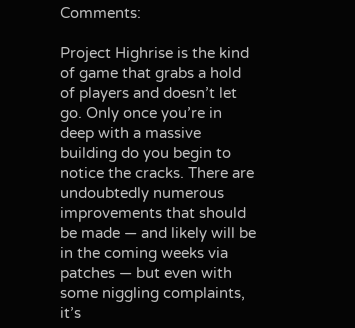Comments:

Project Highrise is the kind of game that grabs a hold of players and doesn’t let go. Only once you’re in deep with a massive building do you begin to notice the cracks. There are undoubtedly numerous improvements that should be made — and likely will be in the coming weeks via patches — but even with some niggling complaints, it’s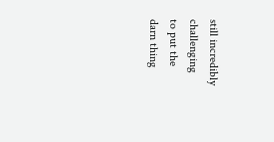still incredibly challenging to put the darn thing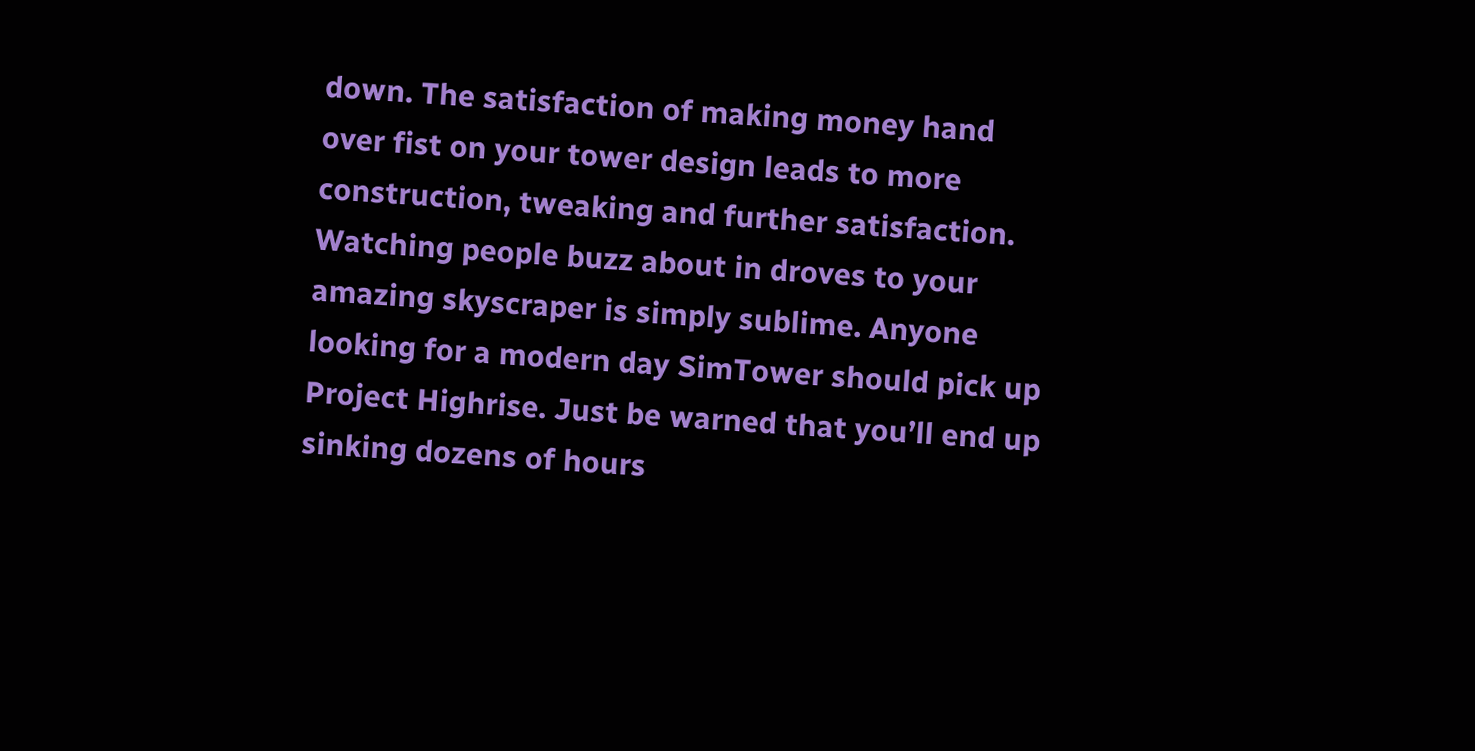down. The satisfaction of making money hand over fist on your tower design leads to more construction, tweaking and further satisfaction. Watching people buzz about in droves to your amazing skyscraper is simply sublime. Anyone looking for a modern day SimTower should pick up Project Highrise. Just be warned that you’ll end up sinking dozens of hours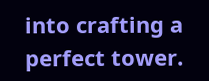into crafting a perfect tower.